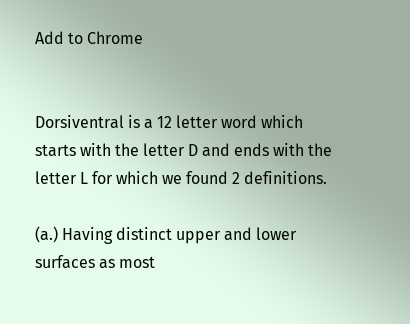Add to Chrome


Dorsiventral is a 12 letter word which starts with the letter D and ends with the letter L for which we found 2 definitions.

(a.) Having distinct upper and lower surfaces as most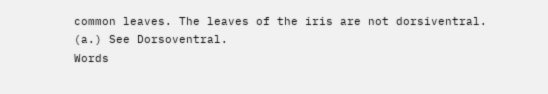common leaves. The leaves of the iris are not dorsiventral.
(a.) See Dorsoventral.
Words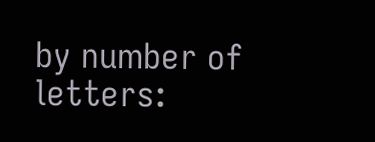by number of letters: